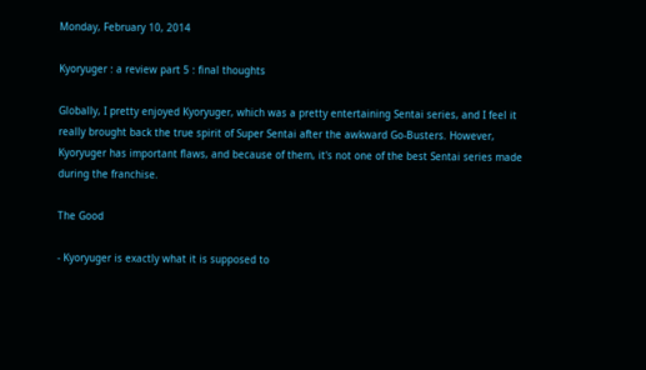Monday, February 10, 2014

Kyoryuger : a review part 5 : final thoughts

Globally, I pretty enjoyed Kyoryuger, which was a pretty entertaining Sentai series, and I feel it really brought back the true spirit of Super Sentai after the awkward Go-Busters. However, Kyoryuger has important flaws, and because of them, it's not one of the best Sentai series made during the franchise.

The Good

- Kyoryuger is exactly what it is supposed to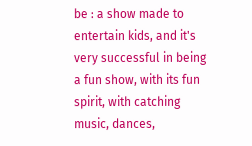be : a show made to entertain kids, and it's very successful in being a fun show, with its fun spirit, with catching music, dances,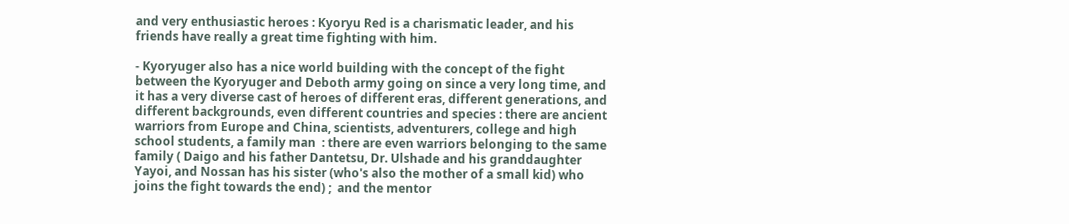and very enthusiastic heroes : Kyoryu Red is a charismatic leader, and his friends have really a great time fighting with him.

- Kyoryuger also has a nice world building with the concept of the fight between the Kyoryuger and Deboth army going on since a very long time, and it has a very diverse cast of heroes of different eras, different generations, and different backgrounds, even different countries and species : there are ancient warriors from Europe and China, scientists, adventurers, college and high school students, a family man  : there are even warriors belonging to the same family ( Daigo and his father Dantetsu, Dr. Ulshade and his granddaughter Yayoi, and Nossan has his sister (who's also the mother of a small kid) who joins the fight towards the end) ;  and the mentor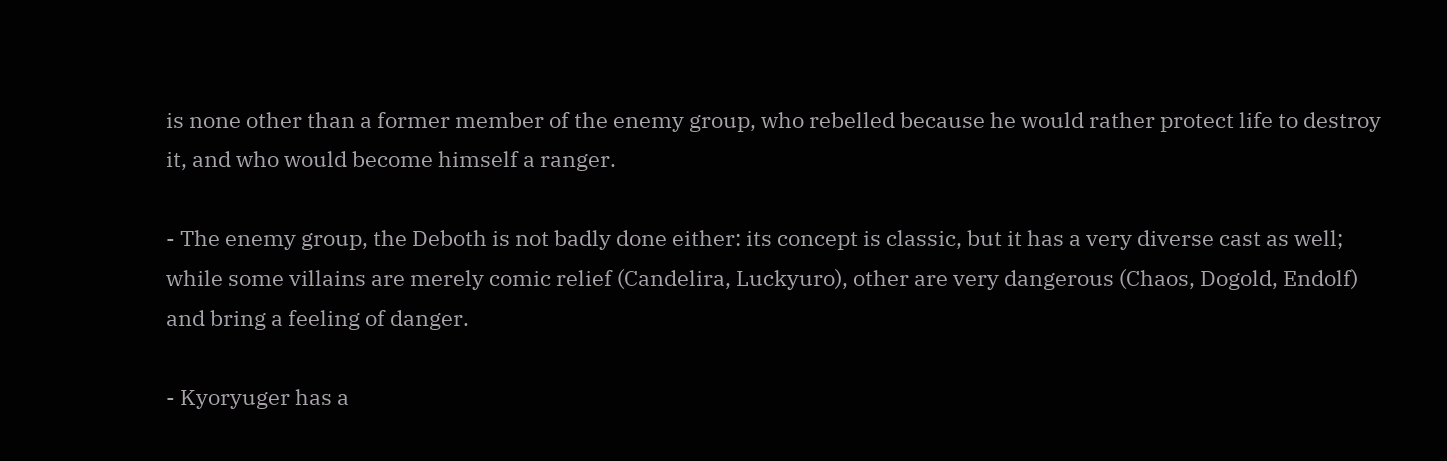is none other than a former member of the enemy group, who rebelled because he would rather protect life to destroy it, and who would become himself a ranger.

- The enemy group, the Deboth is not badly done either: its concept is classic, but it has a very diverse cast as well; while some villains are merely comic relief (Candelira, Luckyuro), other are very dangerous (Chaos, Dogold, Endolf) and bring a feeling of danger.

- Kyoryuger has a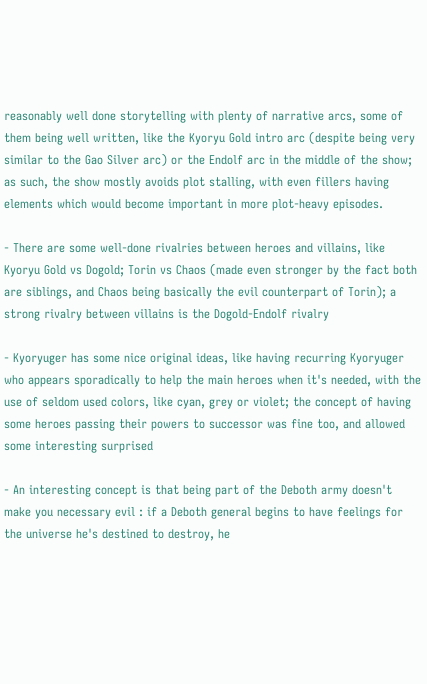reasonably well done storytelling with plenty of narrative arcs, some of them being well written, like the Kyoryu Gold intro arc (despite being very similar to the Gao Silver arc) or the Endolf arc in the middle of the show; as such, the show mostly avoids plot stalling, with even fillers having elements which would become important in more plot-heavy episodes.

- There are some well-done rivalries between heroes and villains, like Kyoryu Gold vs Dogold; Torin vs Chaos (made even stronger by the fact both are siblings, and Chaos being basically the evil counterpart of Torin); a strong rivalry between villains is the Dogold-Endolf rivalry

- Kyoryuger has some nice original ideas, like having recurring Kyoryuger who appears sporadically to help the main heroes when it's needed, with the use of seldom used colors, like cyan, grey or violet; the concept of having some heroes passing their powers to successor was fine too, and allowed some interesting surprised

- An interesting concept is that being part of the Deboth army doesn't make you necessary evil : if a Deboth general begins to have feelings for the universe he's destined to destroy, he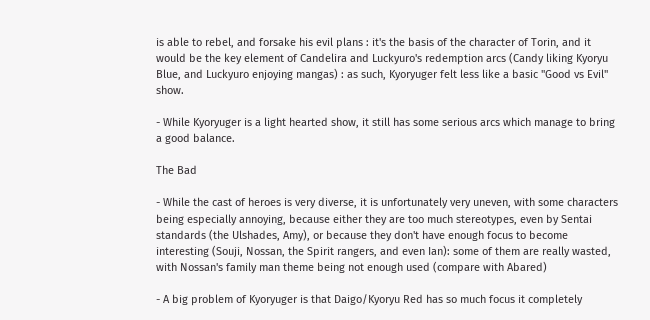is able to rebel, and forsake his evil plans : it's the basis of the character of Torin, and it would be the key element of Candelira and Luckyuro's redemption arcs (Candy liking Kyoryu Blue, and Luckyuro enjoying mangas) : as such, Kyoryuger felt less like a basic "Good vs Evil" show.

- While Kyoryuger is a light hearted show, it still has some serious arcs which manage to bring a good balance.

The Bad

- While the cast of heroes is very diverse, it is unfortunately very uneven, with some characters being especially annoying, because either they are too much stereotypes, even by Sentai standards (the Ulshades, Amy), or because they don't have enough focus to become interesting (Souji, Nossan, the Spirit rangers, and even Ian): some of them are really wasted, with Nossan's family man theme being not enough used (compare with Abared)

- A big problem of Kyoryuger is that Daigo/Kyoryu Red has so much focus it completely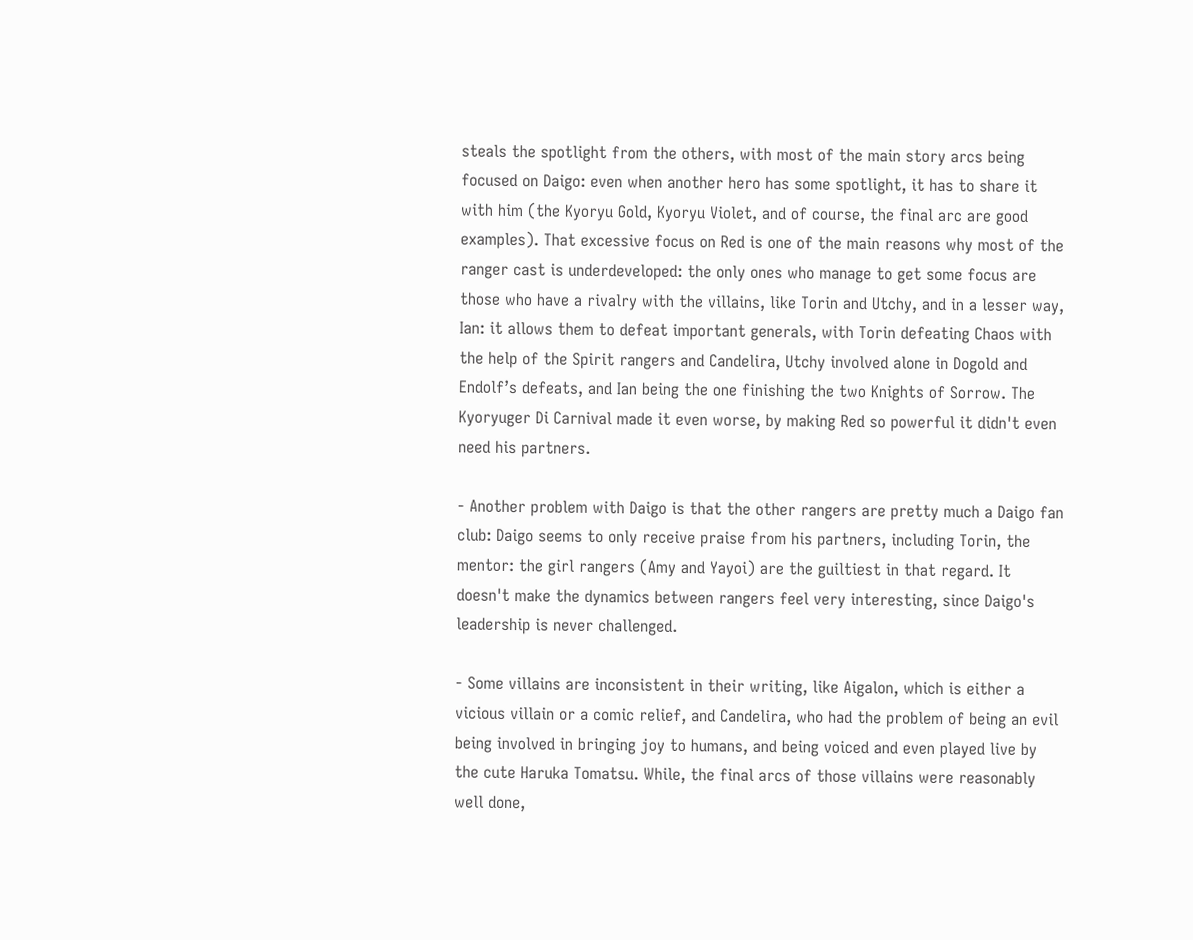steals the spotlight from the others, with most of the main story arcs being focused on Daigo: even when another hero has some spotlight, it has to share it with him (the Kyoryu Gold, Kyoryu Violet, and of course, the final arc are good examples). That excessive focus on Red is one of the main reasons why most of the ranger cast is underdeveloped: the only ones who manage to get some focus are those who have a rivalry with the villains, like Torin and Utchy, and in a lesser way, Ian: it allows them to defeat important generals, with Torin defeating Chaos with the help of the Spirit rangers and Candelira, Utchy involved alone in Dogold and Endolf’s defeats, and Ian being the one finishing the two Knights of Sorrow. The Kyoryuger Di Carnival made it even worse, by making Red so powerful it didn't even need his partners.

- Another problem with Daigo is that the other rangers are pretty much a Daigo fan club: Daigo seems to only receive praise from his partners, including Torin, the mentor: the girl rangers (Amy and Yayoi) are the guiltiest in that regard. It doesn't make the dynamics between rangers feel very interesting, since Daigo's leadership is never challenged.

- Some villains are inconsistent in their writing, like Aigalon, which is either a vicious villain or a comic relief, and Candelira, who had the problem of being an evil being involved in bringing joy to humans, and being voiced and even played live by the cute Haruka Tomatsu. While, the final arcs of those villains were reasonably well done,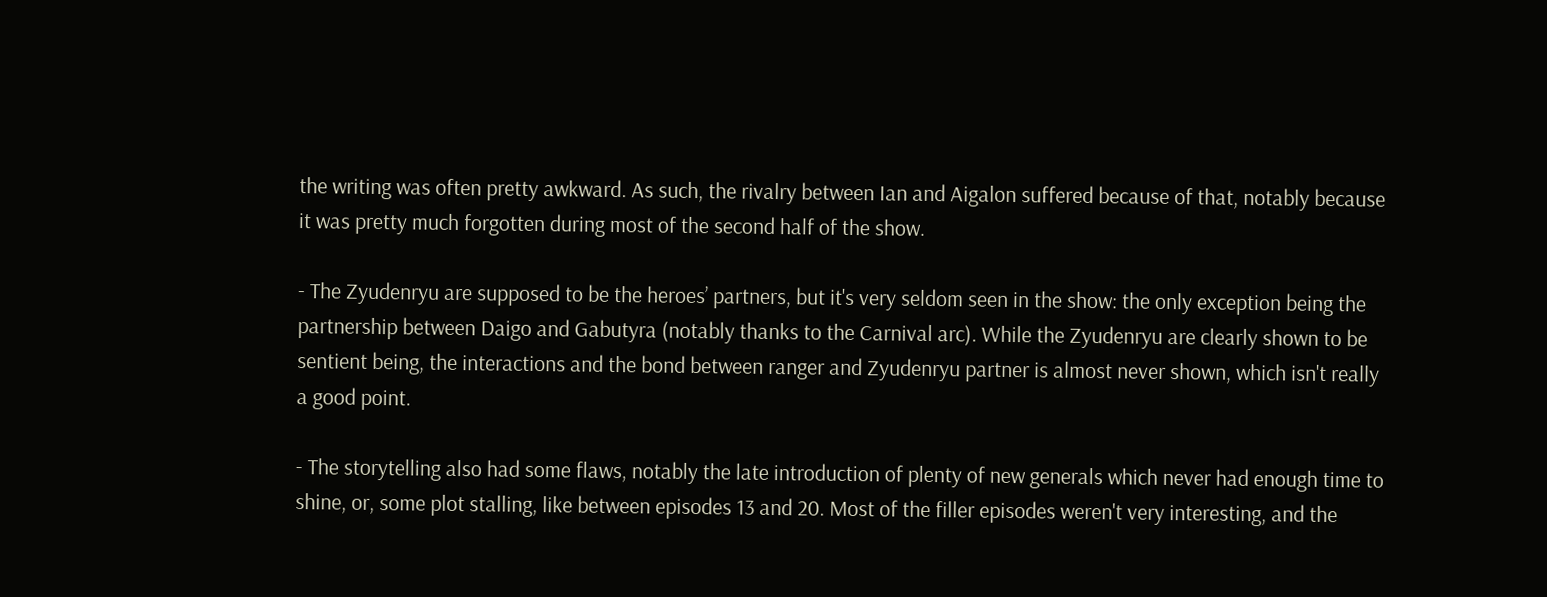the writing was often pretty awkward. As such, the rivalry between Ian and Aigalon suffered because of that, notably because it was pretty much forgotten during most of the second half of the show.

- The Zyudenryu are supposed to be the heroes’ partners, but it's very seldom seen in the show: the only exception being the partnership between Daigo and Gabutyra (notably thanks to the Carnival arc). While the Zyudenryu are clearly shown to be sentient being, the interactions and the bond between ranger and Zyudenryu partner is almost never shown, which isn't really a good point.

- The storytelling also had some flaws, notably the late introduction of plenty of new generals which never had enough time to shine, or, some plot stalling, like between episodes 13 and 20. Most of the filler episodes weren't very interesting, and the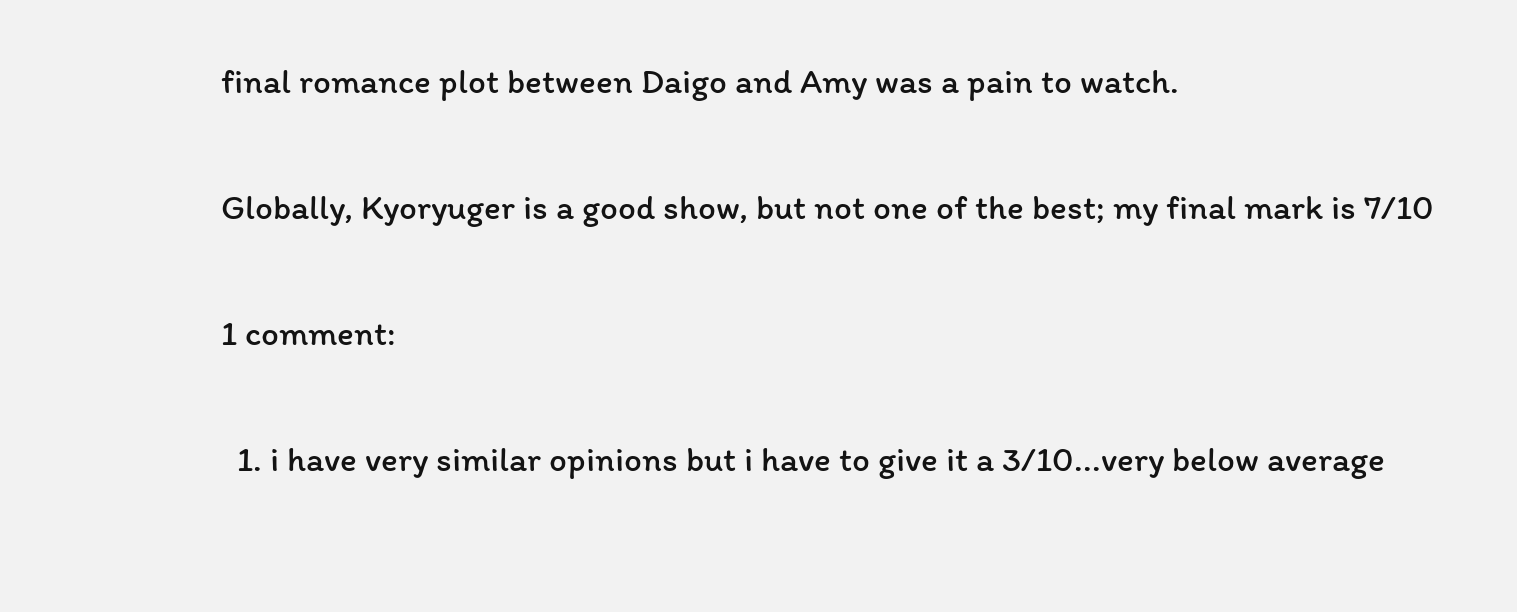final romance plot between Daigo and Amy was a pain to watch.

Globally, Kyoryuger is a good show, but not one of the best; my final mark is 7/10

1 comment:

  1. i have very similar opinions but i have to give it a 3/10...very below average